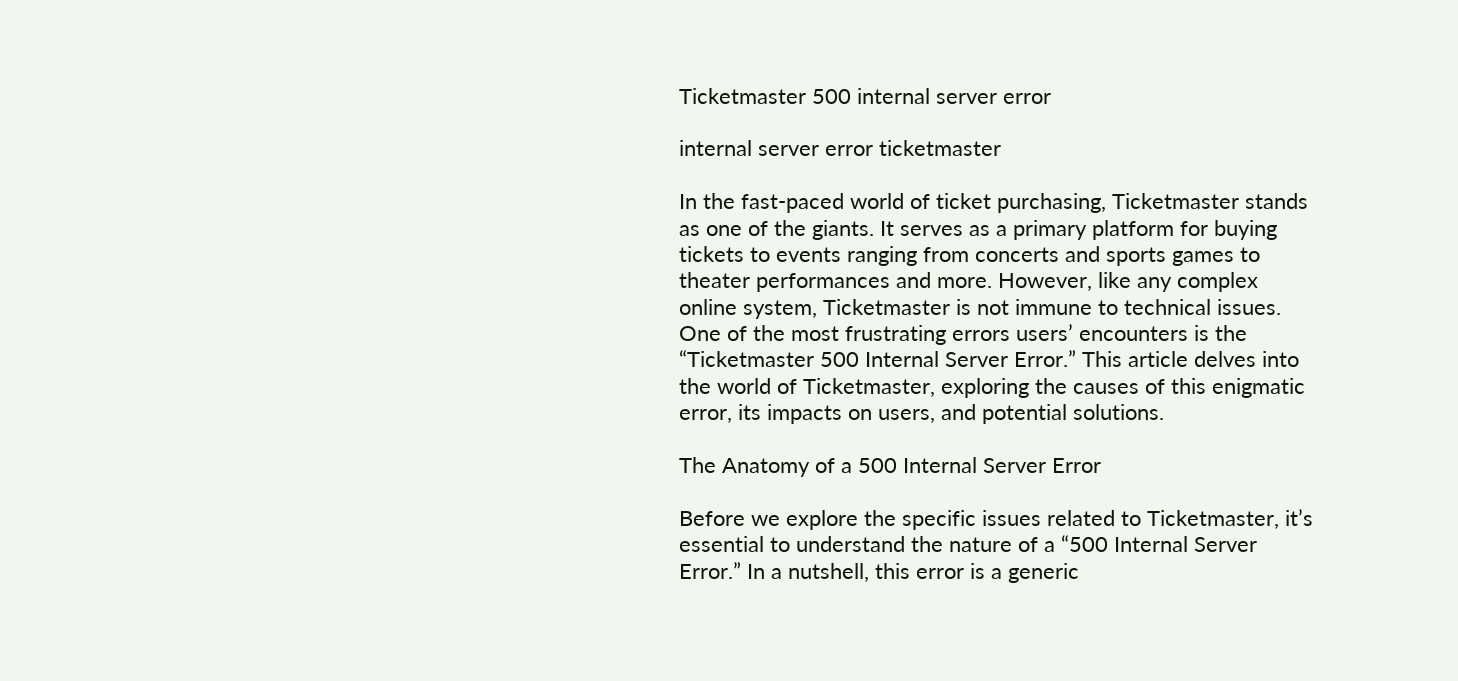Ticketmaster 500 internal server error

internal server error ticketmaster

In the fast-paced world of ticket purchasing, Ticketmaster stands as one of the giants. It serves as a primary platform for buying tickets to events ranging from concerts and sports games to theater performances and more. However, like any complex online system, Ticketmaster is not immune to technical issues. One of the most frustrating errors users’ encounters is the “Ticketmaster 500 Internal Server Error.” This article delves into the world of Ticketmaster, exploring the causes of this enigmatic error, its impacts on users, and potential solutions.

The Anatomy of a 500 Internal Server Error

Before we explore the specific issues related to Ticketmaster, it’s essential to understand the nature of a “500 Internal Server Error.” In a nutshell, this error is a generic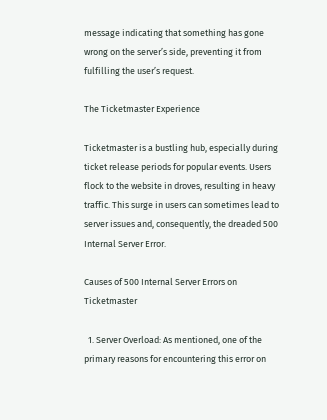message indicating that something has gone wrong on the server’s side, preventing it from fulfilling the user’s request.

The Ticketmaster Experience

Ticketmaster is a bustling hub, especially during ticket release periods for popular events. Users flock to the website in droves, resulting in heavy traffic. This surge in users can sometimes lead to server issues and, consequently, the dreaded 500 Internal Server Error.

Causes of 500 Internal Server Errors on Ticketmaster

  1. Server Overload: As mentioned, one of the primary reasons for encountering this error on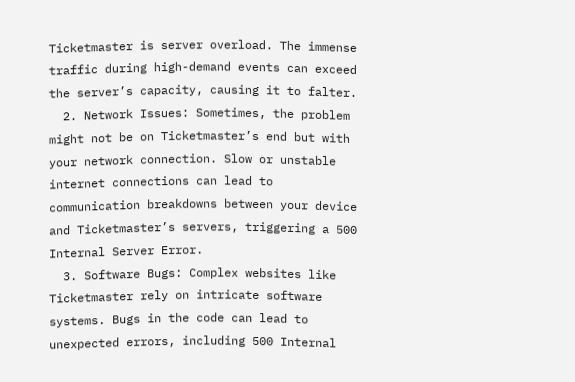Ticketmaster is server overload. The immense traffic during high-demand events can exceed the server’s capacity, causing it to falter.
  2. Network Issues: Sometimes, the problem might not be on Ticketmaster’s end but with your network connection. Slow or unstable internet connections can lead to communication breakdowns between your device and Ticketmaster’s servers, triggering a 500 Internal Server Error.
  3. Software Bugs: Complex websites like Ticketmaster rely on intricate software systems. Bugs in the code can lead to unexpected errors, including 500 Internal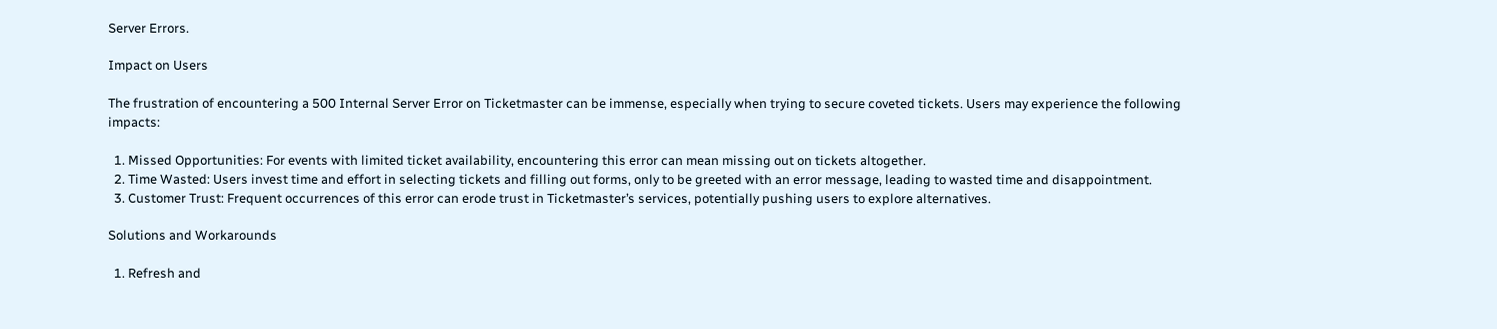Server Errors.

Impact on Users

The frustration of encountering a 500 Internal Server Error on Ticketmaster can be immense, especially when trying to secure coveted tickets. Users may experience the following impacts:

  1. Missed Opportunities: For events with limited ticket availability, encountering this error can mean missing out on tickets altogether.
  2. Time Wasted: Users invest time and effort in selecting tickets and filling out forms, only to be greeted with an error message, leading to wasted time and disappointment.
  3. Customer Trust: Frequent occurrences of this error can erode trust in Ticketmaster’s services, potentially pushing users to explore alternatives.

Solutions and Workarounds

  1. Refresh and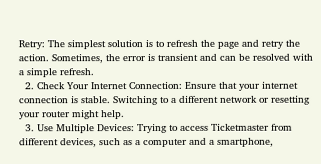Retry: The simplest solution is to refresh the page and retry the action. Sometimes, the error is transient and can be resolved with a simple refresh.
  2. Check Your Internet Connection: Ensure that your internet connection is stable. Switching to a different network or resetting your router might help.
  3. Use Multiple Devices: Trying to access Ticketmaster from different devices, such as a computer and a smartphone,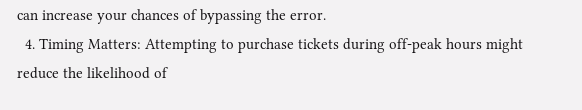can increase your chances of bypassing the error.
  4. Timing Matters: Attempting to purchase tickets during off-peak hours might reduce the likelihood of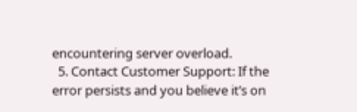encountering server overload.
  5. Contact Customer Support: If the error persists and you believe it’s on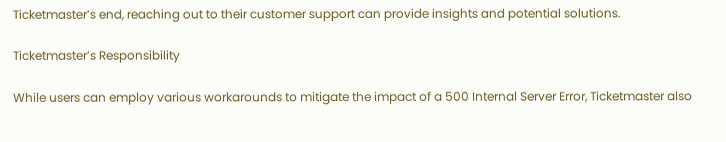Ticketmaster’s end, reaching out to their customer support can provide insights and potential solutions.

Ticketmaster’s Responsibility

While users can employ various workarounds to mitigate the impact of a 500 Internal Server Error, Ticketmaster also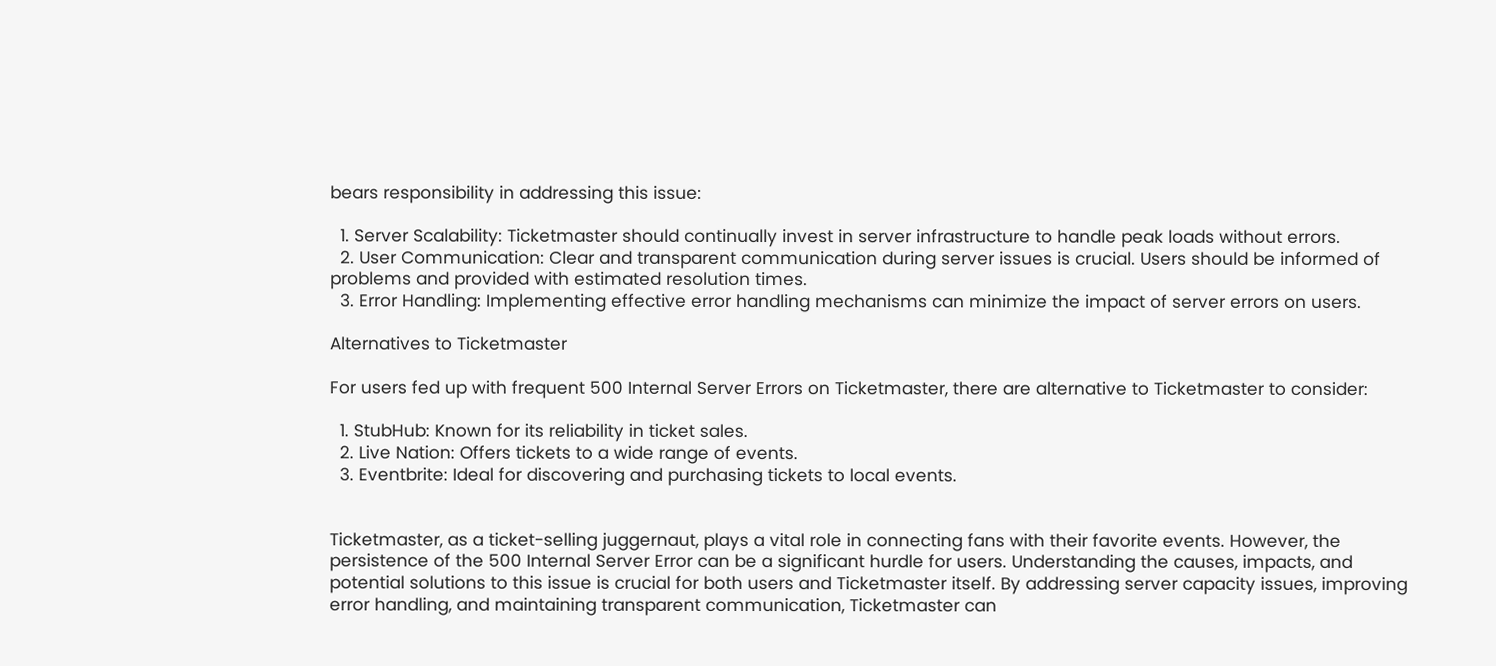bears responsibility in addressing this issue:

  1. Server Scalability: Ticketmaster should continually invest in server infrastructure to handle peak loads without errors.
  2. User Communication: Clear and transparent communication during server issues is crucial. Users should be informed of problems and provided with estimated resolution times.
  3. Error Handling: Implementing effective error handling mechanisms can minimize the impact of server errors on users.

Alternatives to Ticketmaster

For users fed up with frequent 500 Internal Server Errors on Ticketmaster, there are alternative to Ticketmaster to consider:

  1. StubHub: Known for its reliability in ticket sales.
  2. Live Nation: Offers tickets to a wide range of events.
  3. Eventbrite: Ideal for discovering and purchasing tickets to local events.


Ticketmaster, as a ticket-selling juggernaut, plays a vital role in connecting fans with their favorite events. However, the persistence of the 500 Internal Server Error can be a significant hurdle for users. Understanding the causes, impacts, and potential solutions to this issue is crucial for both users and Ticketmaster itself. By addressing server capacity issues, improving error handling, and maintaining transparent communication, Ticketmaster can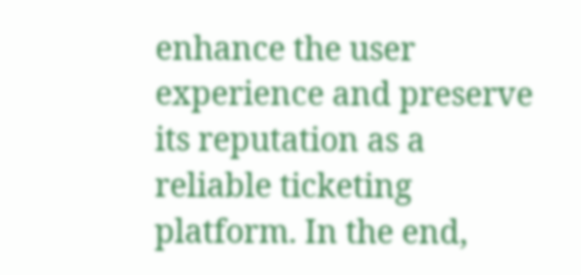enhance the user experience and preserve its reputation as a reliable ticketing platform. In the end,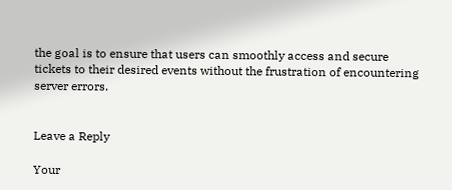the goal is to ensure that users can smoothly access and secure tickets to their desired events without the frustration of encountering server errors.


Leave a Reply

Your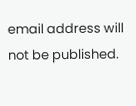email address will not be published.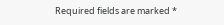Required fields are marked *